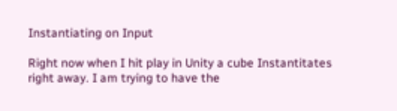Instantiating on Input

Right now when I hit play in Unity a cube Instantitates right away. I am trying to have the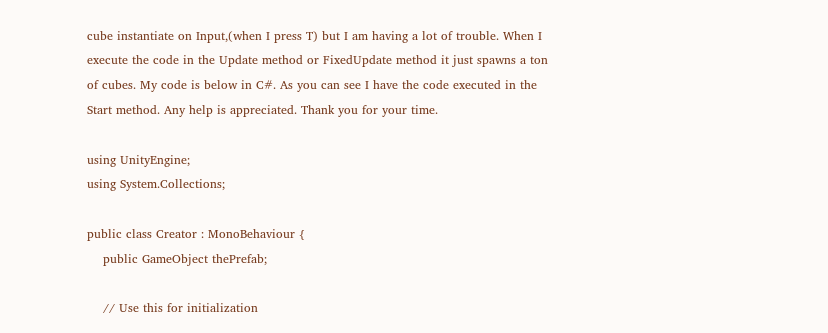cube instantiate on Input,(when I press T) but I am having a lot of trouble. When I execute the code in the Update method or FixedUpdate method it just spawns a ton of cubes. My code is below in C#. As you can see I have the code executed in the Start method. Any help is appreciated. Thank you for your time.

using UnityEngine;
using System.Collections;

public class Creator : MonoBehaviour {
    public GameObject thePrefab;

    // Use this for initialization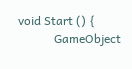void Start () {
            GameObject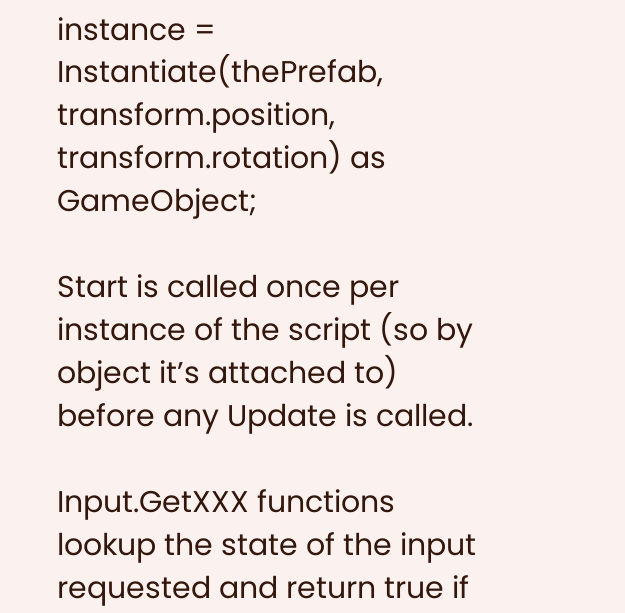instance = Instantiate(thePrefab, transform.position, transform.rotation) as GameObject;

Start is called once per instance of the script (so by object it’s attached to) before any Update is called.

Input.GetXXX functions lookup the state of the input requested and return true if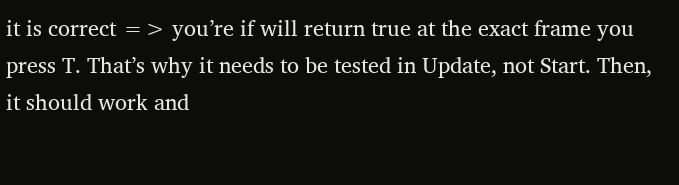it is correct => you’re if will return true at the exact frame you press T. That’s why it needs to be tested in Update, not Start. Then, it should work and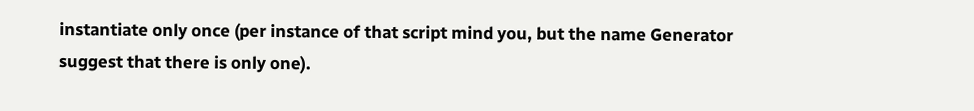instantiate only once (per instance of that script mind you, but the name Generator suggest that there is only one).